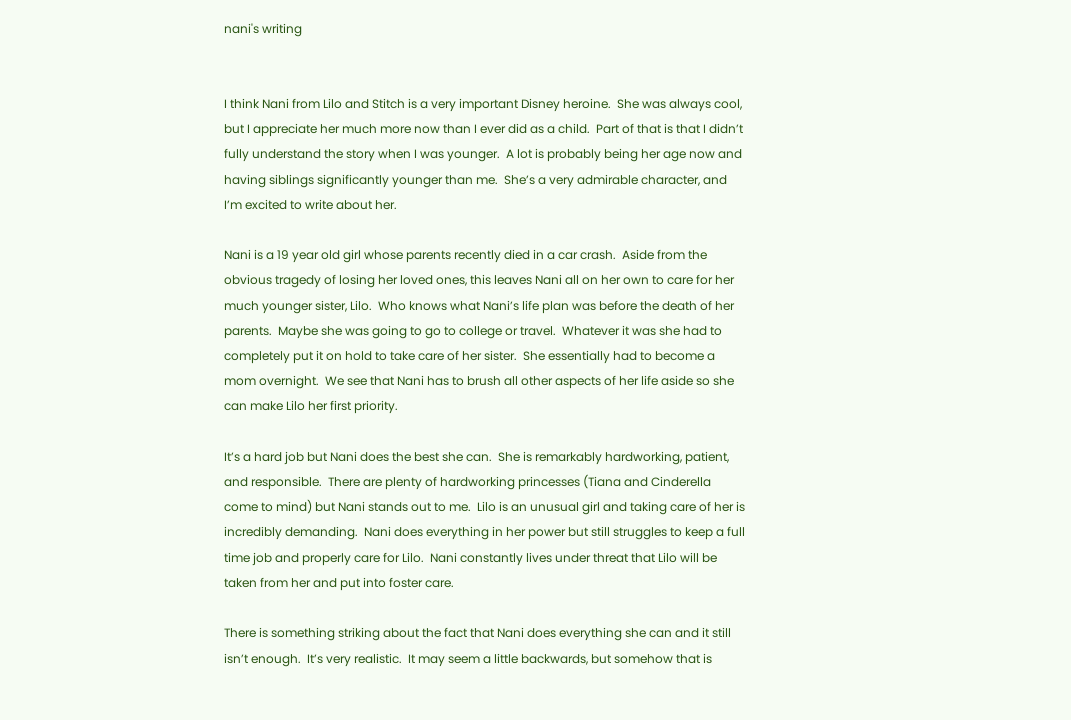nani's writing


I think Nani from Lilo and Stitch is a very important Disney heroine.  She was always cool, but I appreciate her much more now than I ever did as a child.  Part of that is that I didn’t fully understand the story when I was younger.  A lot is probably being her age now and having siblings significantly younger than me.  She’s a very admirable character, and I’m excited to write about her.

Nani is a 19 year old girl whose parents recently died in a car crash.  Aside from the obvious tragedy of losing her loved ones, this leaves Nani all on her own to care for her much younger sister, Lilo.  Who knows what Nani’s life plan was before the death of her parents.  Maybe she was going to go to college or travel.  Whatever it was she had to completely put it on hold to take care of her sister.  She essentially had to become a mom overnight.  We see that Nani has to brush all other aspects of her life aside so she can make Lilo her first priority.

It’s a hard job but Nani does the best she can.  She is remarkably hardworking, patient, and responsible.  There are plenty of hardworking princesses (Tiana and Cinderella come to mind) but Nani stands out to me.  Lilo is an unusual girl and taking care of her is incredibly demanding.  Nani does everything in her power but still struggles to keep a full time job and properly care for Lilo.  Nani constantly lives under threat that Lilo will be taken from her and put into foster care.

There is something striking about the fact that Nani does everything she can and it still isn’t enough.  It’s very realistic.  It may seem a little backwards, but somehow that is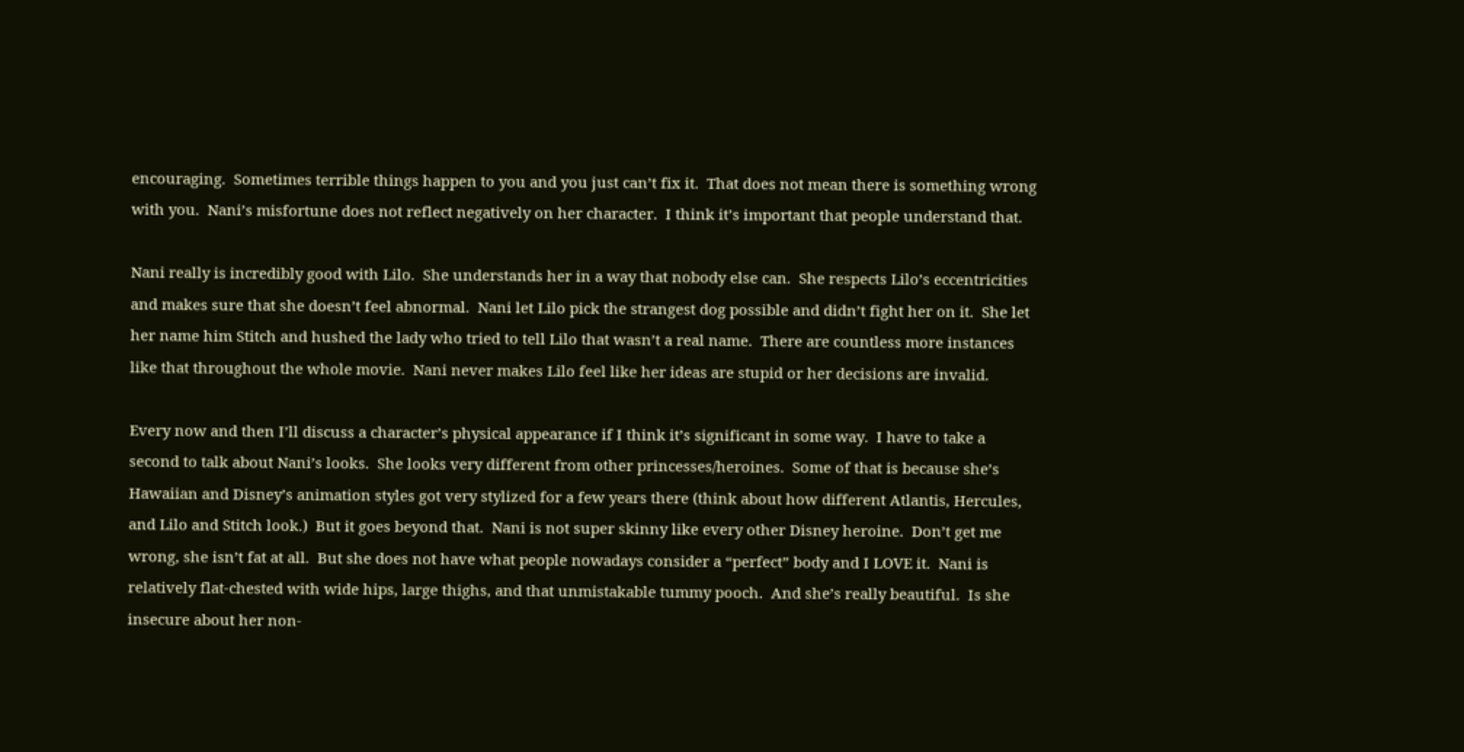encouraging.  Sometimes terrible things happen to you and you just can’t fix it.  That does not mean there is something wrong with you.  Nani’s misfortune does not reflect negatively on her character.  I think it’s important that people understand that.

Nani really is incredibly good with Lilo.  She understands her in a way that nobody else can.  She respects Lilo’s eccentricities and makes sure that she doesn’t feel abnormal.  Nani let Lilo pick the strangest dog possible and didn’t fight her on it.  She let her name him Stitch and hushed the lady who tried to tell Lilo that wasn’t a real name.  There are countless more instances like that throughout the whole movie.  Nani never makes Lilo feel like her ideas are stupid or her decisions are invalid.

Every now and then I’ll discuss a character’s physical appearance if I think it’s significant in some way.  I have to take a second to talk about Nani’s looks.  She looks very different from other princesses/heroines.  Some of that is because she’s Hawaiian and Disney’s animation styles got very stylized for a few years there (think about how different Atlantis, Hercules, and Lilo and Stitch look.)  But it goes beyond that.  Nani is not super skinny like every other Disney heroine.  Don’t get me wrong, she isn’t fat at all.  But she does not have what people nowadays consider a “perfect” body and I LOVE it.  Nani is relatively flat-chested with wide hips, large thighs, and that unmistakable tummy pooch.  And she’s really beautiful.  Is she insecure about her non-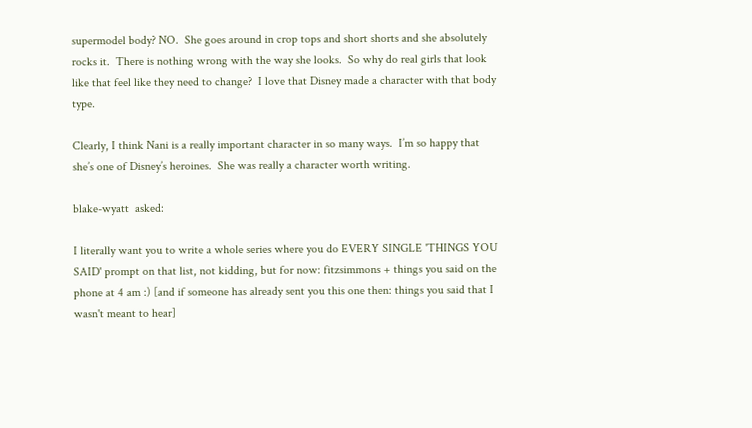supermodel body? NO.  She goes around in crop tops and short shorts and she absolutely rocks it.  There is nothing wrong with the way she looks.  So why do real girls that look like that feel like they need to change?  I love that Disney made a character with that body type.

Clearly, I think Nani is a really important character in so many ways.  I’m so happy that she’s one of Disney’s heroines.  She was really a character worth writing.

blake-wyatt  asked:

I literally want you to write a whole series where you do EVERY SINGLE 'THINGS YOU SAID' prompt on that list, not kidding, but for now: fitzsimmons + things you said on the phone at 4 am :) [and if someone has already sent you this one then: things you said that I wasn't meant to hear]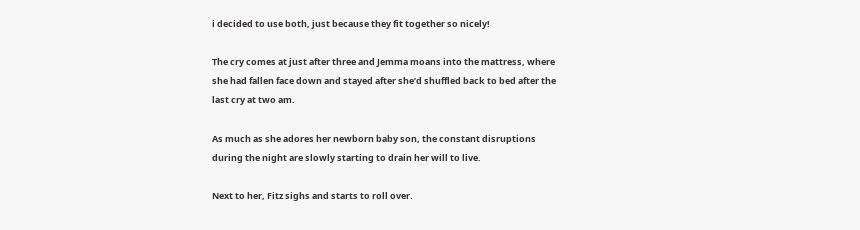i decided to use both, just because they fit together so nicely!

The cry comes at just after three and Jemma moans into the mattress, where she had fallen face down and stayed after she’d shuffled back to bed after the last cry at two am.

As much as she adores her newborn baby son, the constant disruptions during the night are slowly starting to drain her will to live.

Next to her, Fitz sighs and starts to roll over.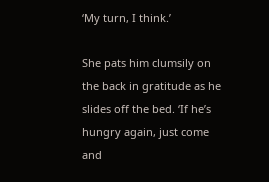‘My turn, I think.’

She pats him clumsily on the back in gratitude as he slides off the bed. ‘If he’s hungry again, just come and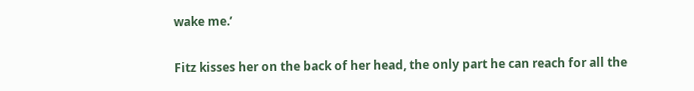wake me.’

Fitz kisses her on the back of her head, the only part he can reach for all the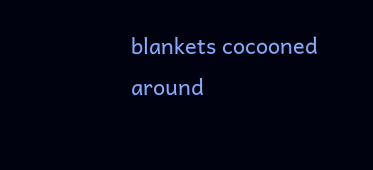blankets cocooned around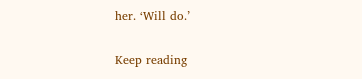her. ‘Will do.’

Keep reading